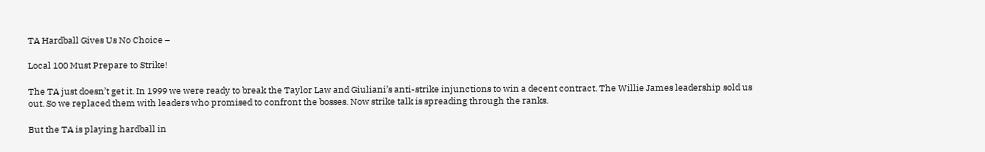TA Hardball Gives Us No Choice –

Local 100 Must Prepare to Strike!

The TA just doesn’t get it. In 1999 we were ready to break the Taylor Law and Giuliani’s anti-strike injunctions to win a decent contract. The Willie James leadership sold us out. So we replaced them with leaders who promised to confront the bosses. Now strike talk is spreading through the ranks.

But the TA is playing hardball in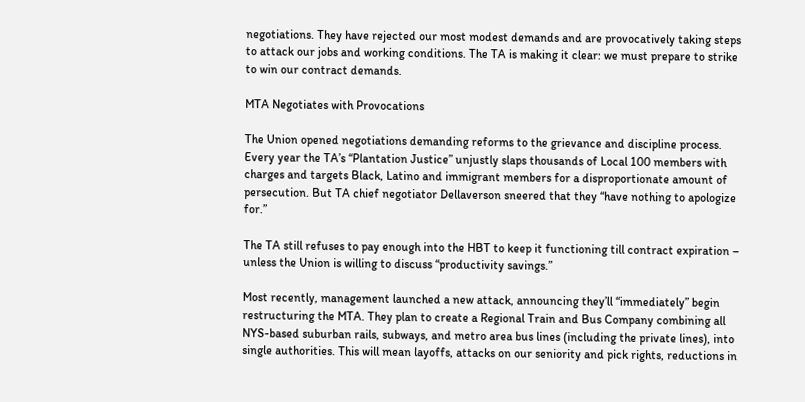negotiations. They have rejected our most modest demands and are provocatively taking steps to attack our jobs and working conditions. The TA is making it clear: we must prepare to strike to win our contract demands.

MTA Negotiates with Provocations

The Union opened negotiations demanding reforms to the grievance and discipline process. Every year the TA’s “Plantation Justice” unjustly slaps thousands of Local 100 members with charges and targets Black, Latino and immigrant members for a disproportionate amount of persecution. But TA chief negotiator Dellaverson sneered that they “have nothing to apologize for.”

The TA still refuses to pay enough into the HBT to keep it functioning till contract expiration – unless the Union is willing to discuss “productivity savings.”

Most recently, management launched a new attack, announcing they’ll “immediately” begin restructuring the MTA. They plan to create a Regional Train and Bus Company combining all NYS-based suburban rails, subways, and metro area bus lines (including the private lines), into single authorities. This will mean layoffs, attacks on our seniority and pick rights, reductions in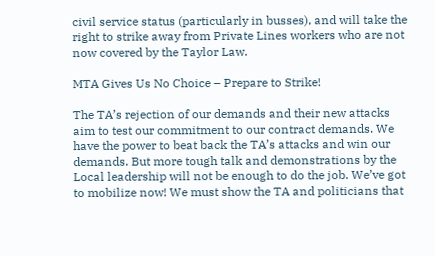civil service status (particularly in busses), and will take the right to strike away from Private Lines workers who are not now covered by the Taylor Law.

MTA Gives Us No Choice – Prepare to Strike!

The TA’s rejection of our demands and their new attacks aim to test our commitment to our contract demands. We have the power to beat back the TA’s attacks and win our demands. But more tough talk and demonstrations by the Local leadership will not be enough to do the job. We’ve got to mobilize now! We must show the TA and politicians that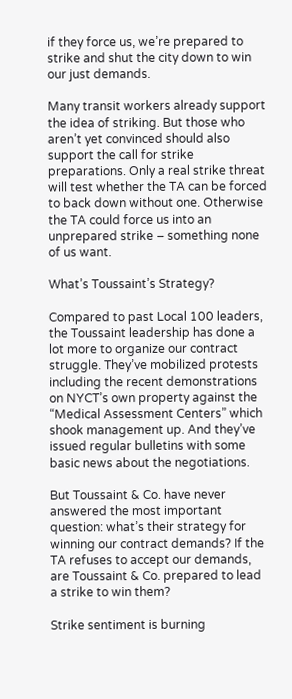if they force us, we’re prepared to strike and shut the city down to win our just demands.

Many transit workers already support the idea of striking. But those who aren’t yet convinced should also support the call for strike preparations. Only a real strike threat will test whether the TA can be forced to back down without one. Otherwise the TA could force us into an unprepared strike – something none of us want.

What’s Toussaint’s Strategy?

Compared to past Local 100 leaders, the Toussaint leadership has done a lot more to organize our contract struggle. They’ve mobilized protests including the recent demonstrations on NYCT’s own property against the “Medical Assessment Centers” which shook management up. And they’ve issued regular bulletins with some basic news about the negotiations.

But Toussaint & Co. have never answered the most important question: what’s their strategy for winning our contract demands? If the TA refuses to accept our demands, are Toussaint & Co. prepared to lead a strike to win them?

Strike sentiment is burning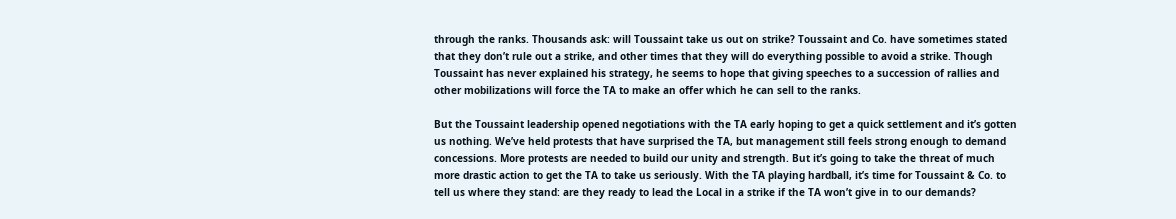through the ranks. Thousands ask: will Toussaint take us out on strike? Toussaint and Co. have sometimes stated that they don’t rule out a strike, and other times that they will do everything possible to avoid a strike. Though Toussaint has never explained his strategy, he seems to hope that giving speeches to a succession of rallies and other mobilizations will force the TA to make an offer which he can sell to the ranks.

But the Toussaint leadership opened negotiations with the TA early hoping to get a quick settlement and it’s gotten us nothing. We’ve held protests that have surprised the TA, but management still feels strong enough to demand concessions. More protests are needed to build our unity and strength. But it’s going to take the threat of much more drastic action to get the TA to take us seriously. With the TA playing hardball, it’s time for Toussaint & Co. to tell us where they stand: are they ready to lead the Local in a strike if the TA won’t give in to our demands?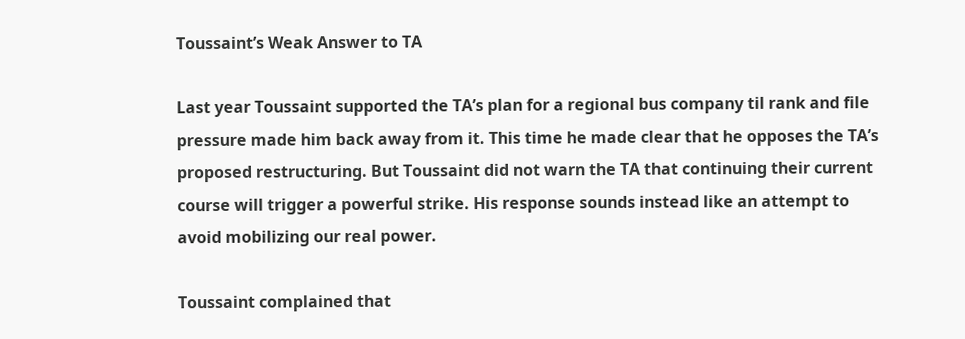Toussaint’s Weak Answer to TA

Last year Toussaint supported the TA’s plan for a regional bus company til rank and file pressure made him back away from it. This time he made clear that he opposes the TA’s proposed restructuring. But Toussaint did not warn the TA that continuing their current course will trigger a powerful strike. His response sounds instead like an attempt to avoid mobilizing our real power.

Toussaint complained that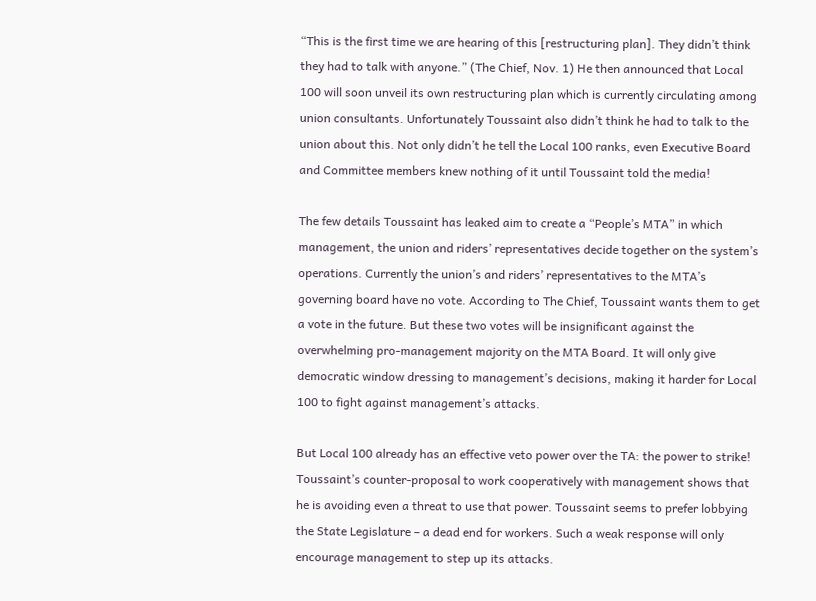“This is the first time we are hearing of this [restructuring plan]. They didn’t think they had to talk with anyone.” (The Chief, Nov. 1) He then announced that Local 100 will soon unveil its own restructuring plan which is currently circulating among union consultants. Unfortunately Toussaint also didn’t think he had to talk to the union about this. Not only didn’t he tell the Local 100 ranks, even Executive Board and Committee members knew nothing of it until Toussaint told the media!

The few details Toussaint has leaked aim to create a “People’s MTA” in which management, the union and riders’ representatives decide together on the system’s operations. Currently the union’s and riders’ representatives to the MTA’s governing board have no vote. According to The Chief, Toussaint wants them to get a vote in the future. But these two votes will be insignificant against the overwhelming pro-management majority on the MTA Board. It will only give democratic window dressing to management’s decisions, making it harder for Local 100 to fight against management’s attacks.

But Local 100 already has an effective veto power over the TA: the power to strike! Toussaint’s counter-proposal to work cooperatively with management shows that he is avoiding even a threat to use that power. Toussaint seems to prefer lobbying the State Legislature – a dead end for workers. Such a weak response will only encourage management to step up its attacks.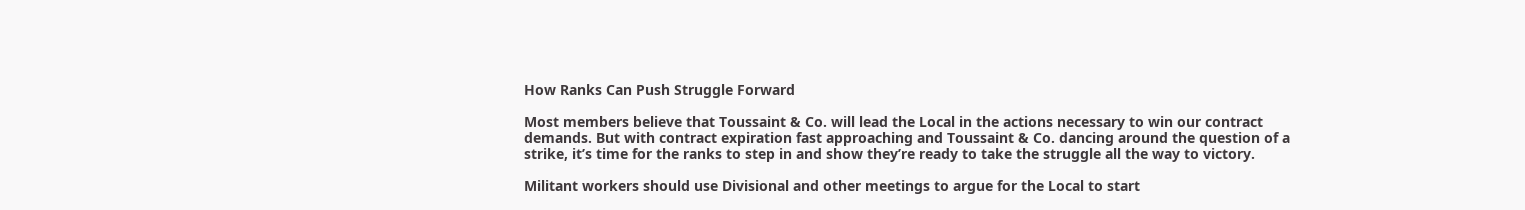How Ranks Can Push Struggle Forward

Most members believe that Toussaint & Co. will lead the Local in the actions necessary to win our contract demands. But with contract expiration fast approaching and Toussaint & Co. dancing around the question of a strike, it’s time for the ranks to step in and show they’re ready to take the struggle all the way to victory.

Militant workers should use Divisional and other meetings to argue for the Local to start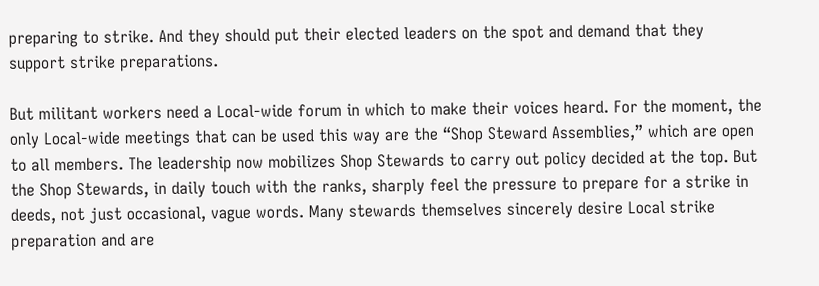preparing to strike. And they should put their elected leaders on the spot and demand that they support strike preparations.

But militant workers need a Local-wide forum in which to make their voices heard. For the moment, the only Local-wide meetings that can be used this way are the “Shop Steward Assemblies,” which are open to all members. The leadership now mobilizes Shop Stewards to carry out policy decided at the top. But the Shop Stewards, in daily touch with the ranks, sharply feel the pressure to prepare for a strike in deeds, not just occasional, vague words. Many stewards themselves sincerely desire Local strike preparation and are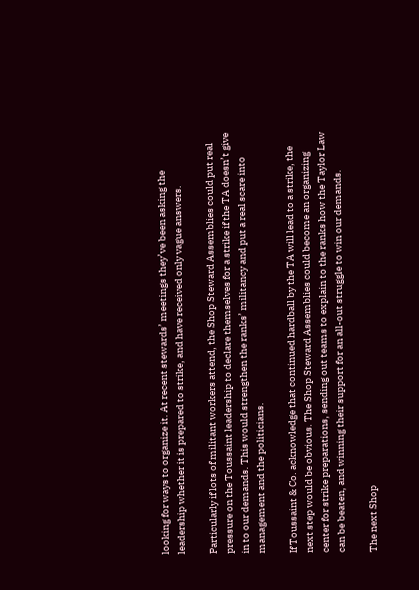looking for ways to organize it. At recent stewards’ meetings they’ve been asking the leadership whether it is prepared to strike, and have received only vague answers.

Particularly if lots of militant workers attend, the Shop Steward Assemblies could put real pressure on the Toussaint leadership to declare themselves for a strike if the TA doesn’t give in to our demands. This would strengthen the ranks’ militancy and put a real scare into management and the politicians.

If Toussaint & Co. acknowledge that continued hardball by the TA will lead to a strike, the next step would be obvious. The Shop Steward Assemblies could become an organizing center for strike preparations, sending out teams to explain to the ranks how the Taylor Law can be beaten, and winning their support for an all-out struggle to win our demands.

The next Shop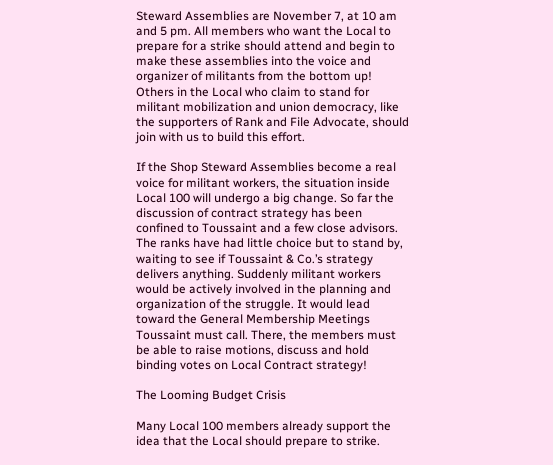Steward Assemblies are November 7, at 10 am and 5 pm. All members who want the Local to prepare for a strike should attend and begin to make these assemblies into the voice and organizer of militants from the bottom up! Others in the Local who claim to stand for militant mobilization and union democracy, like the supporters of Rank and File Advocate, should join with us to build this effort.

If the Shop Steward Assemblies become a real voice for militant workers, the situation inside Local 100 will undergo a big change. So far the discussion of contract strategy has been confined to Toussaint and a few close advisors. The ranks have had little choice but to stand by, waiting to see if Toussaint & Co.’s strategy delivers anything. Suddenly militant workers would be actively involved in the planning and organization of the struggle. It would lead toward the General Membership Meetings Toussaint must call. There, the members must be able to raise motions, discuss and hold binding votes on Local Contract strategy!

The Looming Budget Crisis

Many Local 100 members already support the idea that the Local should prepare to strike.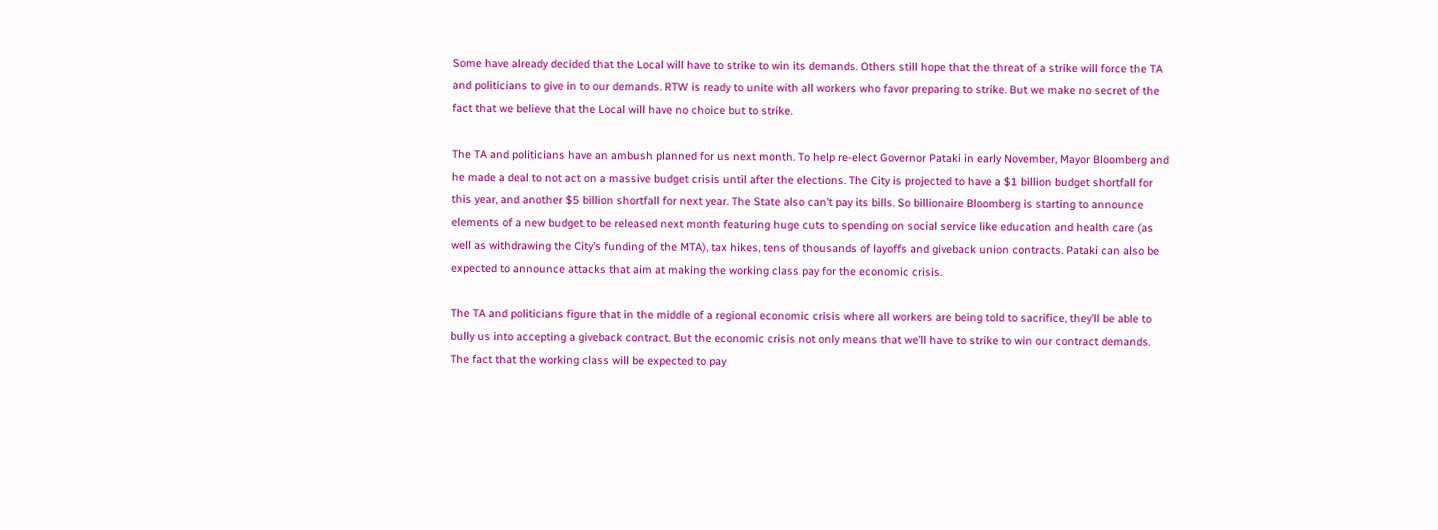Some have already decided that the Local will have to strike to win its demands. Others still hope that the threat of a strike will force the TA and politicians to give in to our demands. RTW is ready to unite with all workers who favor preparing to strike. But we make no secret of the fact that we believe that the Local will have no choice but to strike.

The TA and politicians have an ambush planned for us next month. To help re-elect Governor Pataki in early November, Mayor Bloomberg and he made a deal to not act on a massive budget crisis until after the elections. The City is projected to have a $1 billion budget shortfall for this year, and another $5 billion shortfall for next year. The State also can’t pay its bills. So billionaire Bloomberg is starting to announce elements of a new budget to be released next month featuring huge cuts to spending on social service like education and health care (as well as withdrawing the City’s funding of the MTA), tax hikes, tens of thousands of layoffs and giveback union contracts. Pataki can also be expected to announce attacks that aim at making the working class pay for the economic crisis.

The TA and politicians figure that in the middle of a regional economic crisis where all workers are being told to sacrifice, they’ll be able to bully us into accepting a giveback contract. But the economic crisis not only means that we’ll have to strike to win our contract demands. The fact that the working class will be expected to pay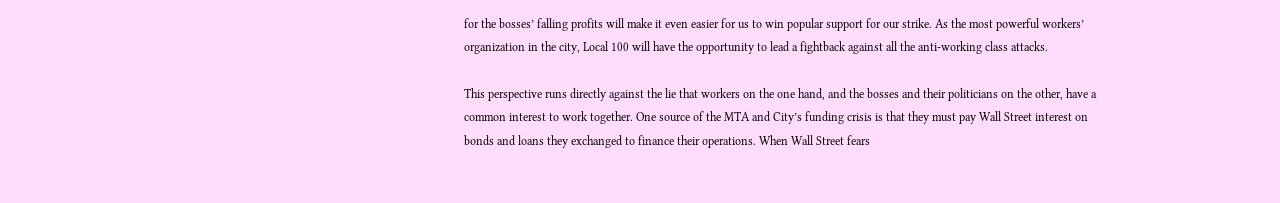for the bosses’ falling profits will make it even easier for us to win popular support for our strike. As the most powerful workers’ organization in the city, Local 100 will have the opportunity to lead a fightback against all the anti-working class attacks.

This perspective runs directly against the lie that workers on the one hand, and the bosses and their politicians on the other, have a common interest to work together. One source of the MTA and City’s funding crisis is that they must pay Wall Street interest on bonds and loans they exchanged to finance their operations. When Wall Street fears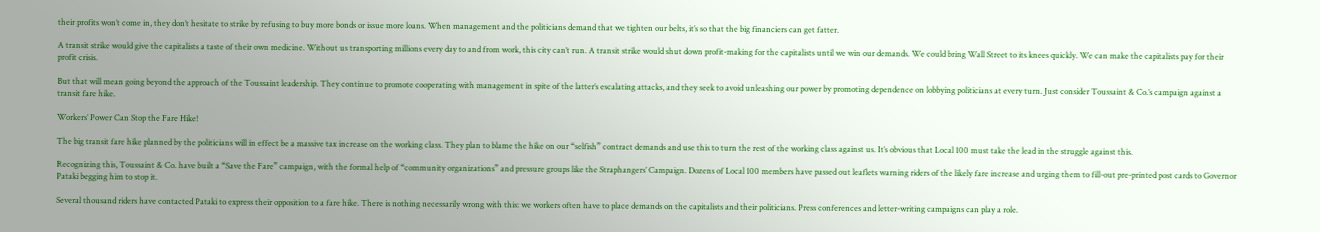their profits won’t come in, they don’t hesitate to strike by refusing to buy more bonds or issue more loans. When management and the politicians demand that we tighten our belts, it’s so that the big financiers can get fatter.

A transit strike would give the capitalists a taste of their own medicine. Without us transporting millions every day to and from work, this city can’t run. A transit strike would shut down profit-making for the capitalists until we win our demands. We could bring Wall Street to its knees quickly. We can make the capitalists pay for their profit crisis.

But that will mean going beyond the approach of the Toussaint leadership. They continue to promote cooperating with management in spite of the latter’s escalating attacks, and they seek to avoid unleashing our power by promoting dependence on lobbying politicians at every turn. Just consider Toussaint & Co.’s campaign against a transit fare hike.

Workers’ Power Can Stop the Fare Hike!

The big transit fare hike planned by the politicians will in effect be a massive tax increase on the working class. They plan to blame the hike on our “selfish” contract demands and use this to turn the rest of the working class against us. It’s obvious that Local 100 must take the lead in the struggle against this.

Recognizing this, Toussaint & Co. have built a “Save the Fare” campaign, with the formal help of “community organizations” and pressure groups like the Straphangers’ Campaign. Dozens of Local 100 members have passed out leaflets warning riders of the likely fare increase and urging them to fill-out pre-printed post cards to Governor Pataki begging him to stop it.

Several thousand riders have contacted Pataki to express their opposition to a fare hike. There is nothing necessarily wrong with this: we workers often have to place demands on the capitalists and their politicians. Press conferences and letter-writing campaigns can play a role.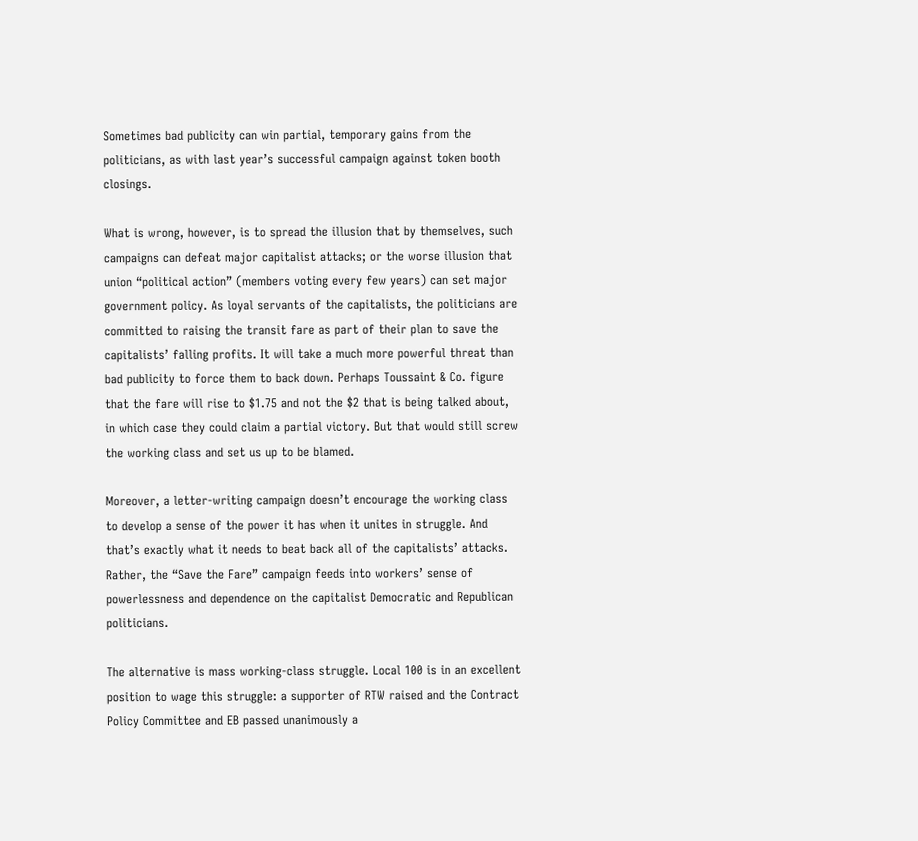Sometimes bad publicity can win partial, temporary gains from the politicians, as with last year’s successful campaign against token booth closings.

What is wrong, however, is to spread the illusion that by themselves, such campaigns can defeat major capitalist attacks; or the worse illusion that union “political action” (members voting every few years) can set major government policy. As loyal servants of the capitalists, the politicians are committed to raising the transit fare as part of their plan to save the capitalists’ falling profits. It will take a much more powerful threat than bad publicity to force them to back down. Perhaps Toussaint & Co. figure that the fare will rise to $1.75 and not the $2 that is being talked about, in which case they could claim a partial victory. But that would still screw the working class and set us up to be blamed.

Moreover, a letter-writing campaign doesn’t encourage the working class to develop a sense of the power it has when it unites in struggle. And that’s exactly what it needs to beat back all of the capitalists’ attacks. Rather, the “Save the Fare” campaign feeds into workers’ sense of powerlessness and dependence on the capitalist Democratic and Republican politicians.

The alternative is mass working-class struggle. Local 100 is in an excellent position to wage this struggle: a supporter of RTW raised and the Contract Policy Committee and EB passed unanimously a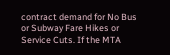contract demand for No Bus or Subway Fare Hikes or Service Cuts. If the MTA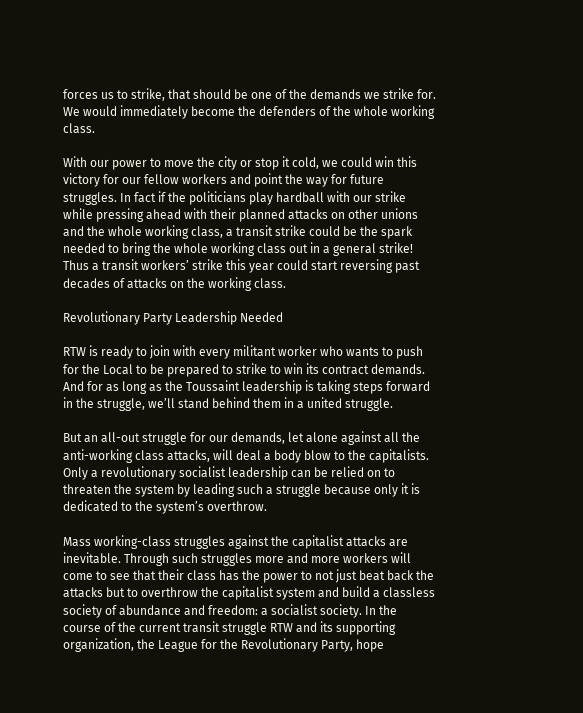forces us to strike, that should be one of the demands we strike for. We would immediately become the defenders of the whole working class.

With our power to move the city or stop it cold, we could win this victory for our fellow workers and point the way for future struggles. In fact if the politicians play hardball with our strike while pressing ahead with their planned attacks on other unions and the whole working class, a transit strike could be the spark needed to bring the whole working class out in a general strike! Thus a transit workers’ strike this year could start reversing past decades of attacks on the working class.

Revolutionary Party Leadership Needed

RTW is ready to join with every militant worker who wants to push for the Local to be prepared to strike to win its contract demands. And for as long as the Toussaint leadership is taking steps forward in the struggle, we’ll stand behind them in a united struggle.

But an all-out struggle for our demands, let alone against all the anti-working class attacks, will deal a body blow to the capitalists. Only a revolutionary socialist leadership can be relied on to threaten the system by leading such a struggle because only it is dedicated to the system’s overthrow.

Mass working-class struggles against the capitalist attacks are inevitable. Through such struggles more and more workers will come to see that their class has the power to not just beat back the attacks but to overthrow the capitalist system and build a classless society of abundance and freedom: a socialist society. In the course of the current transit struggle RTW and its supporting organization, the League for the Revolutionary Party, hope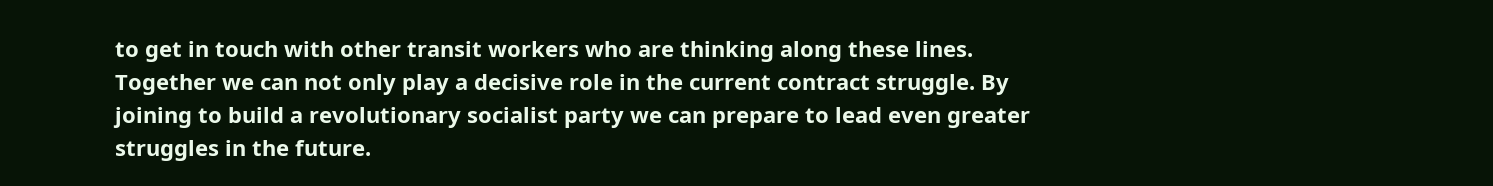to get in touch with other transit workers who are thinking along these lines. Together we can not only play a decisive role in the current contract struggle. By joining to build a revolutionary socialist party we can prepare to lead even greater struggles in the future.